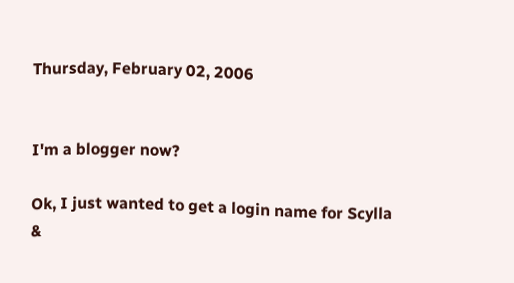Thursday, February 02, 2006


I'm a blogger now?

Ok, I just wanted to get a login name for Scylla &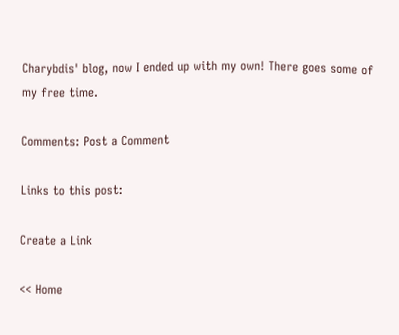Charybdis' blog, now I ended up with my own! There goes some of my free time.

Comments: Post a Comment

Links to this post:

Create a Link

<< Home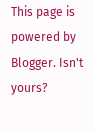This page is powered by Blogger. Isn't yours?